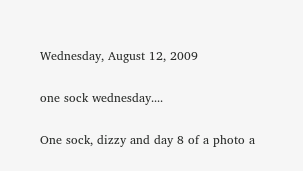Wednesday, August 12, 2009

one sock wednesday....

One sock, dizzy and day 8 of a photo a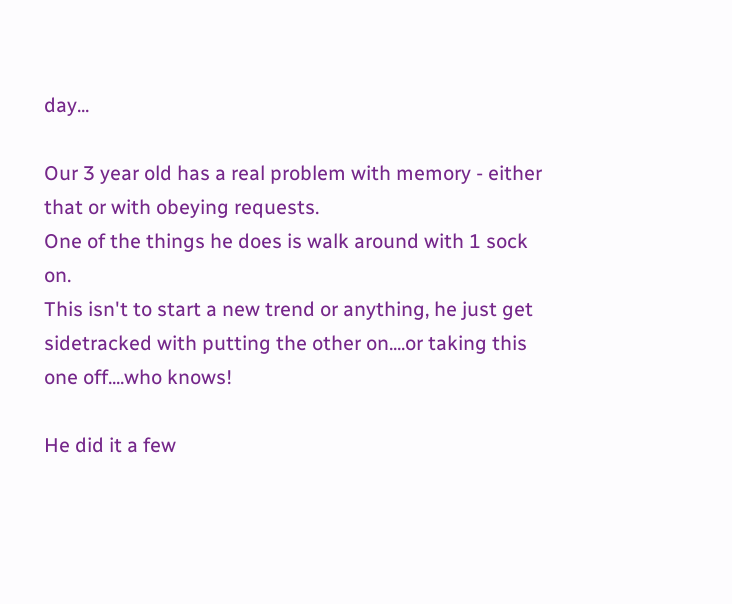day...

Our 3 year old has a real problem with memory - either that or with obeying requests.
One of the things he does is walk around with 1 sock on.
This isn't to start a new trend or anything, he just get sidetracked with putting the other on....or taking this one off....who knows!

He did it a few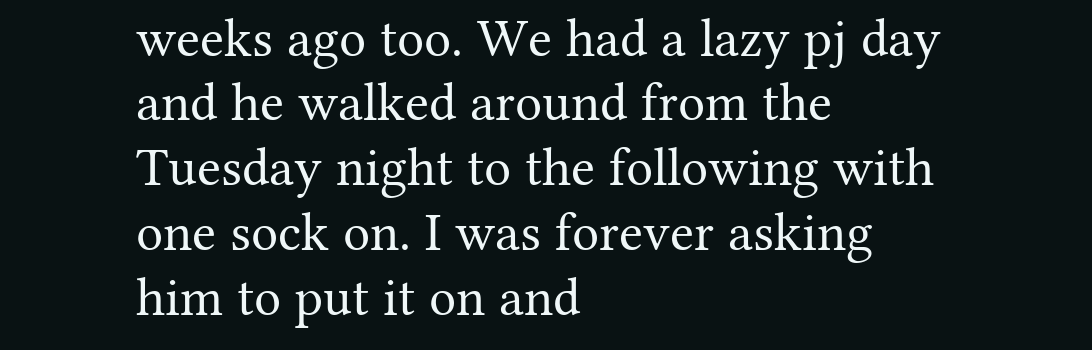weeks ago too. We had a lazy pj day and he walked around from the Tuesday night to the following with one sock on. I was forever asking him to put it on and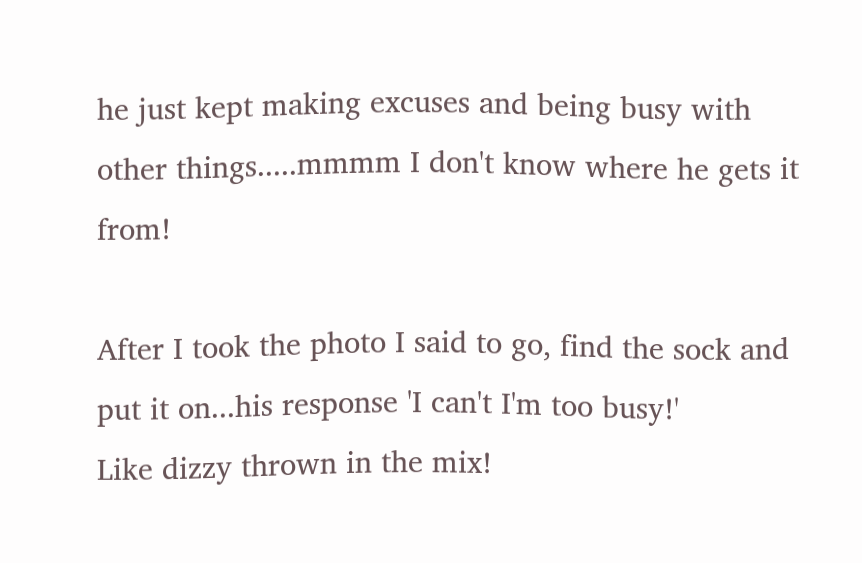he just kept making excuses and being busy with other things.....mmmm I don't know where he gets it from!

After I took the photo I said to go, find the sock and put it on...his response 'I can't I'm too busy!'
Like dizzy thrown in the mix!